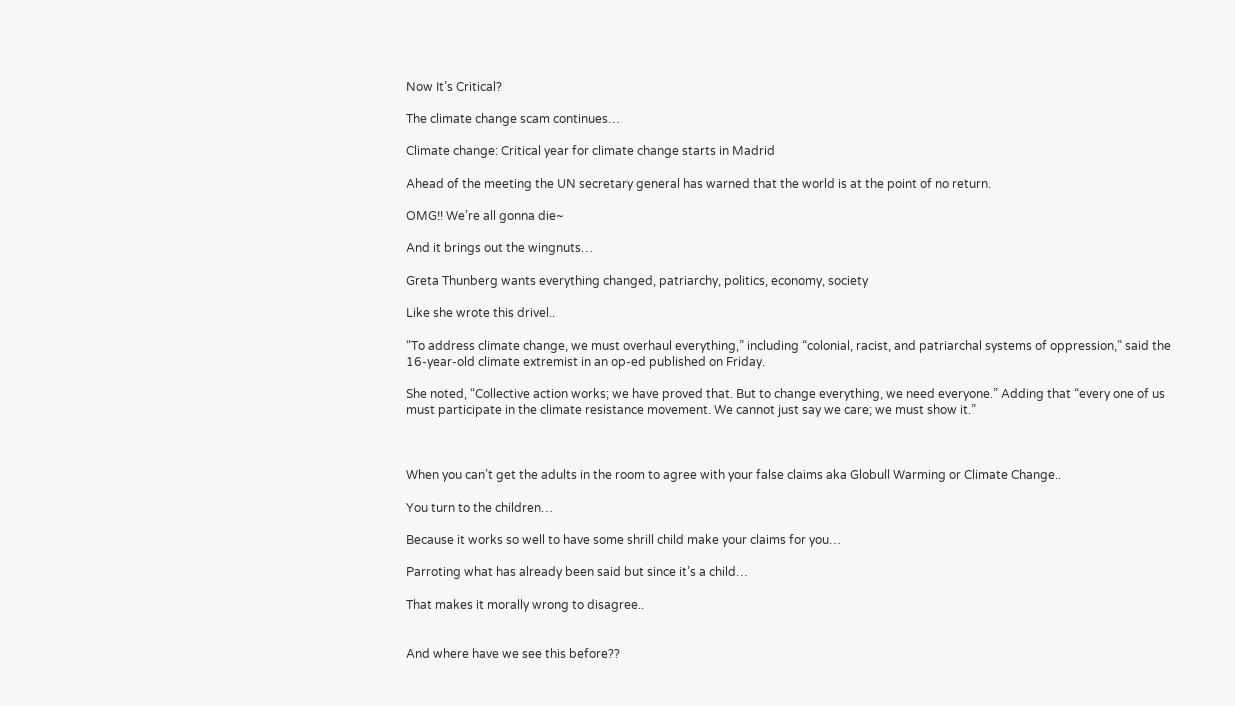Now It’s Critical?

The climate change scam continues…

Climate change: Critical year for climate change starts in Madrid

Ahead of the meeting the UN secretary general has warned that the world is at the point of no return.

OMG!! We’re all gonna die~

And it brings out the wingnuts…

Greta Thunberg wants everything changed, patriarchy, politics, economy, society

Like she wrote this drivel..

“To address climate change, we must overhaul everything,” including “colonial, racist, and patriarchal systems of oppression,” said the 16-year-old climate extremist in an op-ed published on Friday.

She noted, “Collective action works; we have proved that. But to change everything, we need everyone.” Adding that “every one of us must participate in the climate resistance movement. We cannot just say we care; we must show it.”



When you can’t get the adults in the room to agree with your false claims aka Globull Warming or Climate Change..

You turn to the children…

Because it works so well to have some shrill child make your claims for you…

Parroting what has already been said but since it’s a child…

That makes it morally wrong to disagree..


And where have we see this before??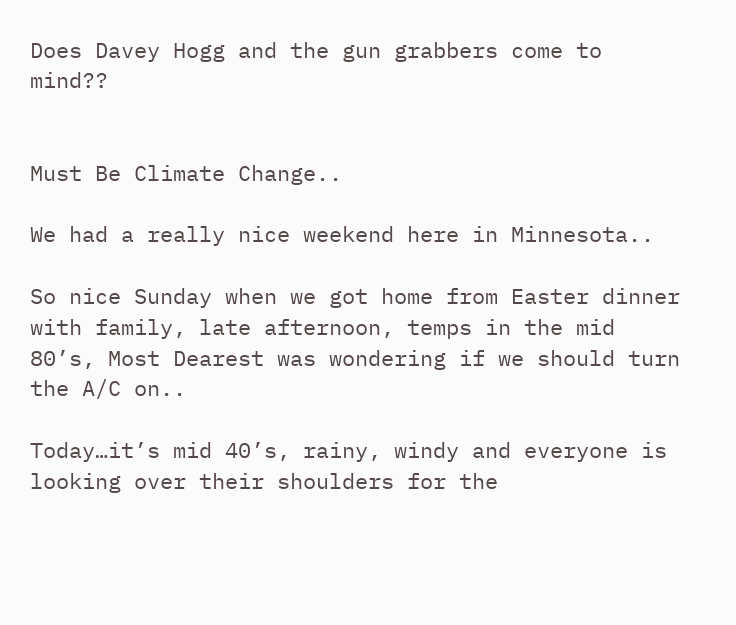Does Davey Hogg and the gun grabbers come to mind??


Must Be Climate Change..

We had a really nice weekend here in Minnesota..

So nice Sunday when we got home from Easter dinner with family, late afternoon, temps in the mid 80’s, Most Dearest was wondering if we should turn the A/C on..

Today…it’s mid 40’s, rainy, windy and everyone is looking over their shoulders for the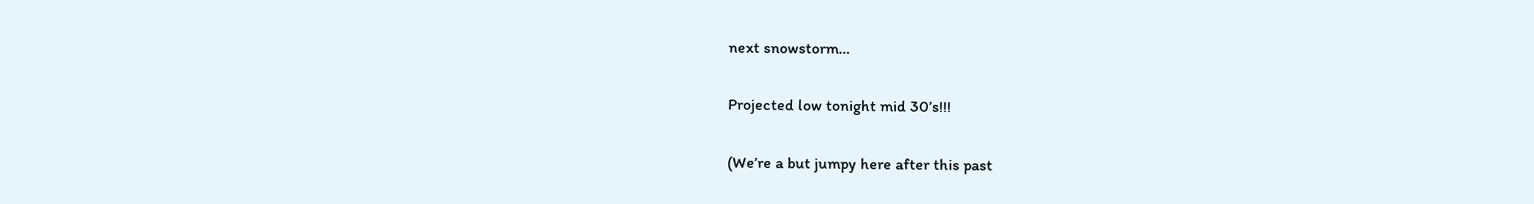next snowstorm…

Projected low tonight mid 30’s!!!

(We’re a but jumpy here after this past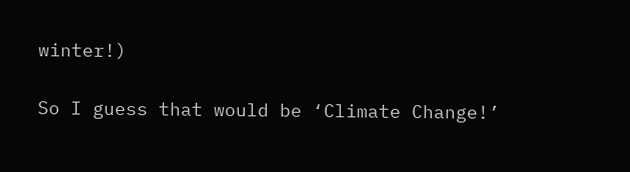winter!)

So I guess that would be ‘Climate Change!’